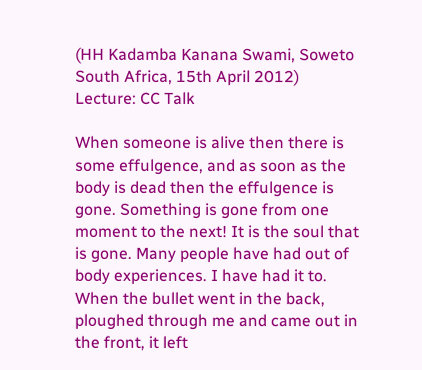(HH Kadamba Kanana Swami, Soweto South Africa, 15th April 2012) Lecture: CC Talk

When someone is alive then there is some effulgence, and as soon as the body is dead then the effulgence is gone. Something is gone from one moment to the next! It is the soul that is gone. Many people have had out of body experiences. I have had it to. When the bullet went in the back, ploughed through me and came out in the front, it left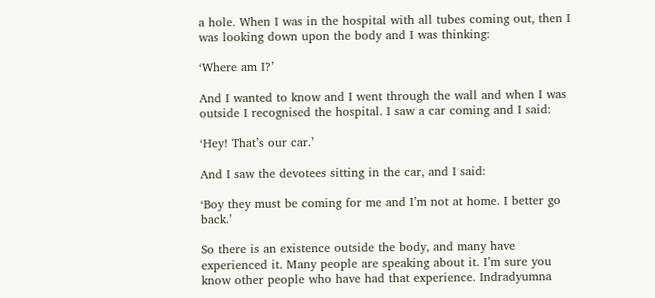a hole. When I was in the hospital with all tubes coming out, then I was looking down upon the body and I was thinking:

‘Where am I?’

And I wanted to know and I went through the wall and when I was outside I recognised the hospital. I saw a car coming and I said:

‘Hey! That’s our car.’

And I saw the devotees sitting in the car, and I said:

‘Boy they must be coming for me and I’m not at home. I better go back.’

So there is an existence outside the body, and many have experienced it. Many people are speaking about it. I’m sure you know other people who have had that experience. Indradyumna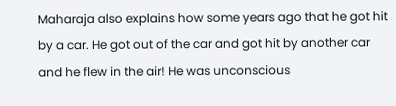Maharaja also explains how some years ago that he got hit by a car. He got out of the car and got hit by another car and he flew in the air! He was unconscious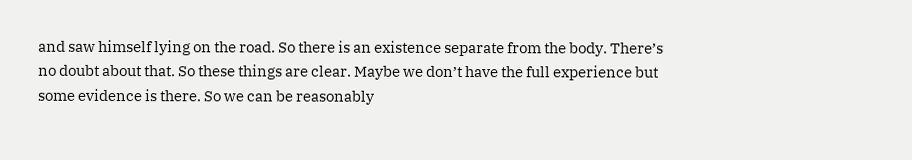and saw himself lying on the road. So there is an existence separate from the body. There’s no doubt about that. So these things are clear. Maybe we don’t have the full experience but some evidence is there. So we can be reasonably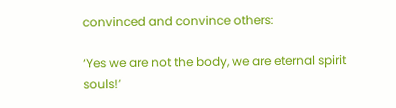convinced and convince others:

‘Yes we are not the body, we are eternal spirit souls!’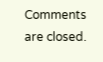Comments are closed.